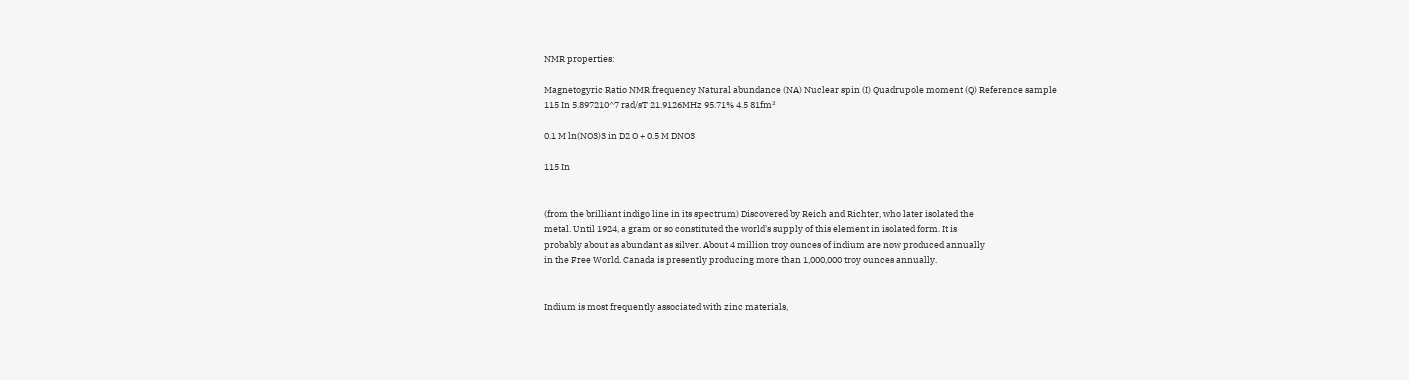NMR properties:

Magnetogyric Ratio NMR frequency Natural abundance (NA) Nuclear spin (I) Quadrupole moment (Q) Reference sample
115 In 5.897210^7 rad/sT 21.9126MHz 95.71% 4.5 81fm²

0.1 M ln(NO3)3 in D2 O + 0.5 M DNO3

115 In


(from the brilliant indigo line in its spectrum) Discovered by Reich and Richter, who later isolated the
metal. Until 1924, a gram or so constituted the world's supply of this element in isolated form. It is
probably about as abundant as silver. About 4 million troy ounces of indium are now produced annually
in the Free World. Canada is presently producing more than 1,000,000 troy ounces annually.


Indium is most frequently associated with zinc materials,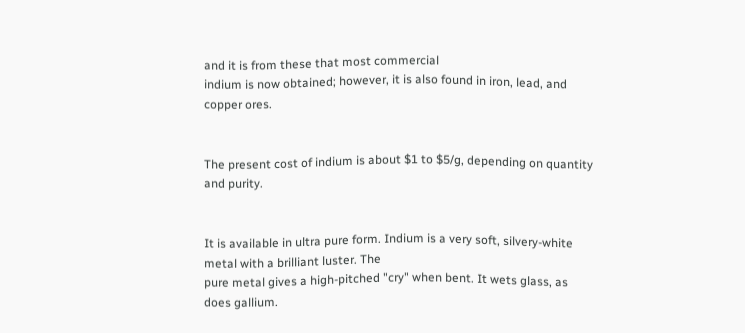and it is from these that most commercial
indium is now obtained; however, it is also found in iron, lead, and copper ores.


The present cost of indium is about $1 to $5/g, depending on quantity and purity.


It is available in ultra pure form. Indium is a very soft, silvery-white metal with a brilliant luster. The
pure metal gives a high-pitched "cry" when bent. It wets glass, as does gallium.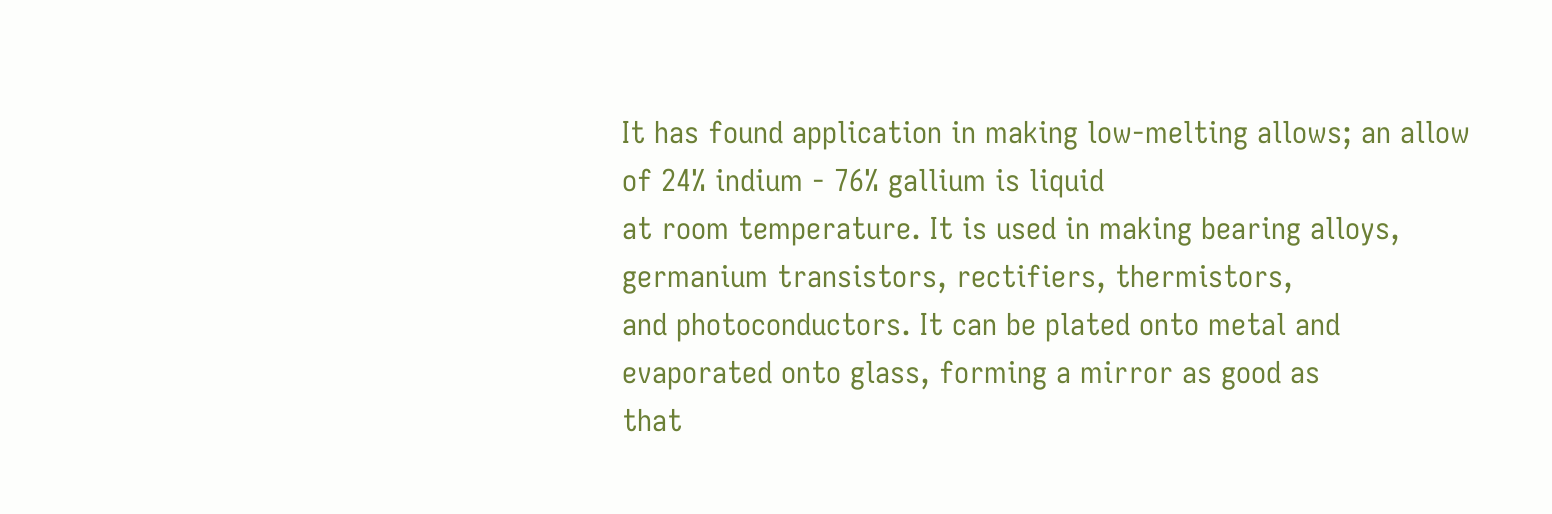It has found application in making low-melting allows; an allow of 24% indium - 76% gallium is liquid
at room temperature. It is used in making bearing alloys, germanium transistors, rectifiers, thermistors,
and photoconductors. It can be plated onto metal and evaporated onto glass, forming a mirror as good as
that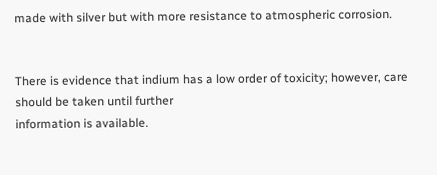made with silver but with more resistance to atmospheric corrosion.


There is evidence that indium has a low order of toxicity; however, care should be taken until further
information is available.